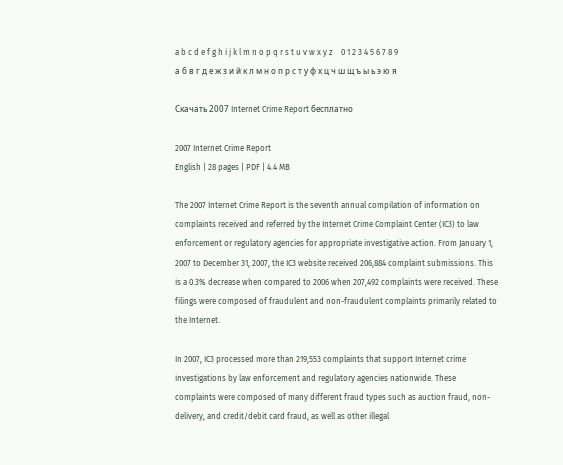a b c d e f g h i j k l m n o p q r s t u v w x y z    0 1 2 3 4 5 6 7 8 9
а б в г д е ж з и й к л м н о п р с т у ф х ц ч ш щ ъ ы ь э ю я

Скачать 2007 Internet Crime Report бесплатно

2007 Internet Crime Report
English | 28 pages | PDF | 4.4 MB

The 2007 Internet Crime Report is the seventh annual compilation of information on complaints received and referred by the Internet Crime Complaint Center (IC3) to law enforcement or regulatory agencies for appropriate investigative action. From January 1, 2007 to December 31, 2007, the IC3 website received 206,884 complaint submissions. This is a 0.3% decrease when compared to 2006 when 207,492 complaints were received. These filings were composed of fraudulent and non-fraudulent complaints primarily related to the Internet.

In 2007, IC3 processed more than 219,553 complaints that support Internet crime investigations by law enforcement and regulatory agencies nationwide. These complaints were composed of many different fraud types such as auction fraud, non-delivery, and credit/debit card fraud, as well as other illegal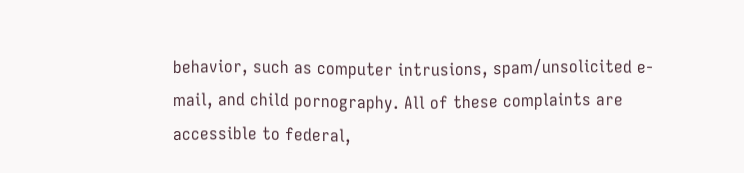behavior, such as computer intrusions, spam/unsolicited e-mail, and child pornography. All of these complaints are accessible to federal,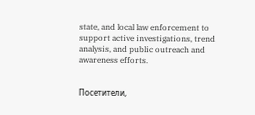state, and local law enforcement to support active investigations, trend analysis, and public outreach and awareness efforts.


Посетители,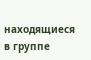находящиеся в группе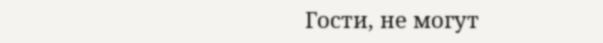Гости, не могут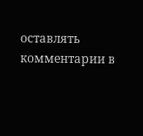оставлять комментарии в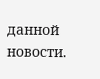данной новости.